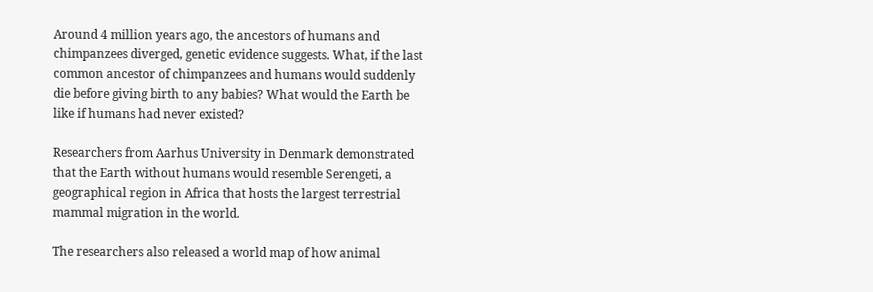Around 4 million years ago, the ancestors of humans and chimpanzees diverged, genetic evidence suggests. What, if the last common ancestor of chimpanzees and humans would suddenly die before giving birth to any babies? What would the Earth be like if humans had never existed?

Researchers from Aarhus University in Denmark demonstrated that the Earth without humans would resemble Serengeti, a geographical region in Africa that hosts the largest terrestrial mammal migration in the world.

The researchers also released a world map of how animal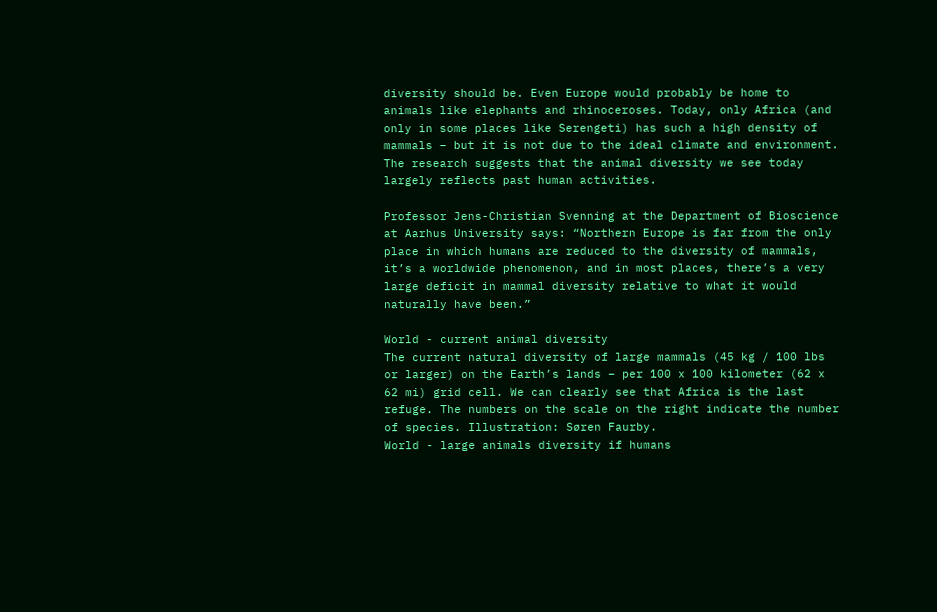diversity should be. Even Europe would probably be home to animals like elephants and rhinoceroses. Today, only Africa (and only in some places like Serengeti) has such a high density of mammals – but it is not due to the ideal climate and environment. The research suggests that the animal diversity we see today largely reflects past human activities.

Professor Jens-Christian Svenning at the Department of Bioscience at Aarhus University says: “Northern Europe is far from the only place in which humans are reduced to the diversity of mammals, it’s a worldwide phenomenon, and in most places, there’s a very large deficit in mammal diversity relative to what it would naturally have been.”

World - current animal diversity
The current natural diversity of large mammals (45 kg / 100 lbs or larger) on the Earth’s lands – per 100 x 100 kilometer (62 x 62 mi) grid cell. We can clearly see that Africa is the last refuge. The numbers on the scale on the right indicate the number of species. Illustration: Søren Faurby.
World - large animals diversity if humans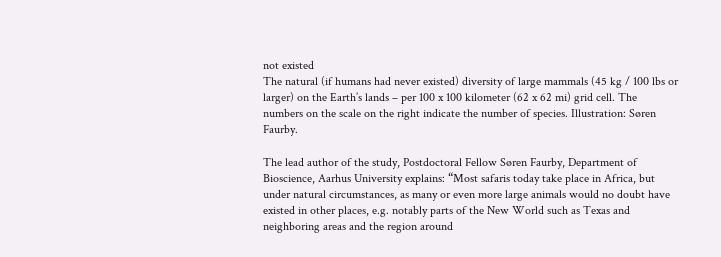not existed
The natural (if humans had never existed) diversity of large mammals (45 kg / 100 lbs or larger) on the Earth’s lands – per 100 x 100 kilometer (62 x 62 mi) grid cell. The numbers on the scale on the right indicate the number of species. Illustration: Søren Faurby.

The lead author of the study, Postdoctoral Fellow Søren Faurby, Department of Bioscience, Aarhus University explains: “Most safaris today take place in Africa, but under natural circumstances, as many or even more large animals would no doubt have existed in other places, e.g. notably parts of the New World such as Texas and neighboring areas and the region around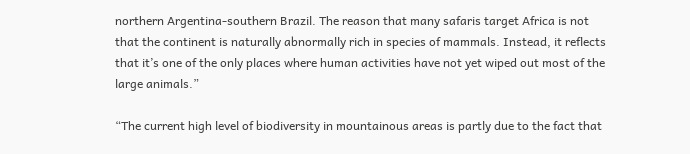northern Argentina-southern Brazil. The reason that many safaris target Africa is not that the continent is naturally abnormally rich in species of mammals. Instead, it reflects that it’s one of the only places where human activities have not yet wiped out most of the large animals.”

“The current high level of biodiversity in mountainous areas is partly due to the fact that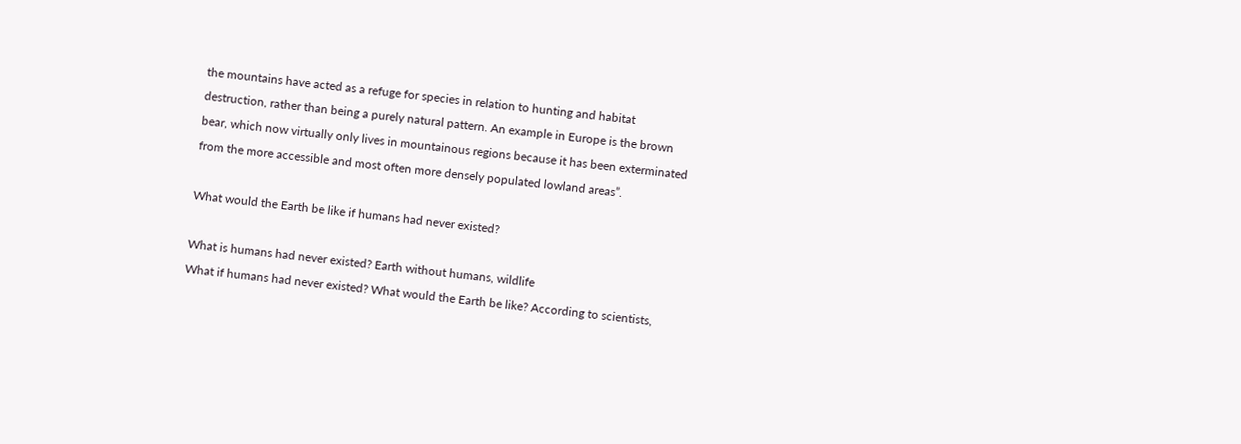the mountains have acted as a refuge for species in relation to hunting and habitat destruction, rather than being a purely natural pattern. An example in Europe is the brown bear, which now virtually only lives in mountainous regions because it has been exterminated from the more accessible and most often more densely populated lowland areas”.

What would the Earth be like if humans had never existed?

What is humans had never existed? Earth without humans, wildlife
What if humans had never existed? What would the Earth be like? According to scientists,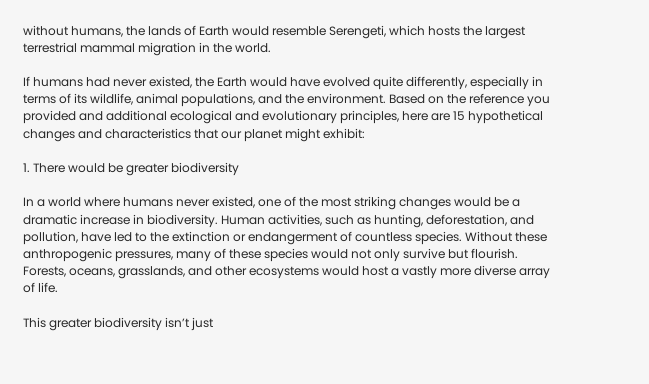without humans, the lands of Earth would resemble Serengeti, which hosts the largest terrestrial mammal migration in the world.

If humans had never existed, the Earth would have evolved quite differently, especially in terms of its wildlife, animal populations, and the environment. Based on the reference you provided and additional ecological and evolutionary principles, here are 15 hypothetical changes and characteristics that our planet might exhibit:

1. There would be greater biodiversity

In a world where humans never existed, one of the most striking changes would be a dramatic increase in biodiversity. Human activities, such as hunting, deforestation, and pollution, have led to the extinction or endangerment of countless species. Without these anthropogenic pressures, many of these species would not only survive but flourish. Forests, oceans, grasslands, and other ecosystems would host a vastly more diverse array of life.

This greater biodiversity isn’t just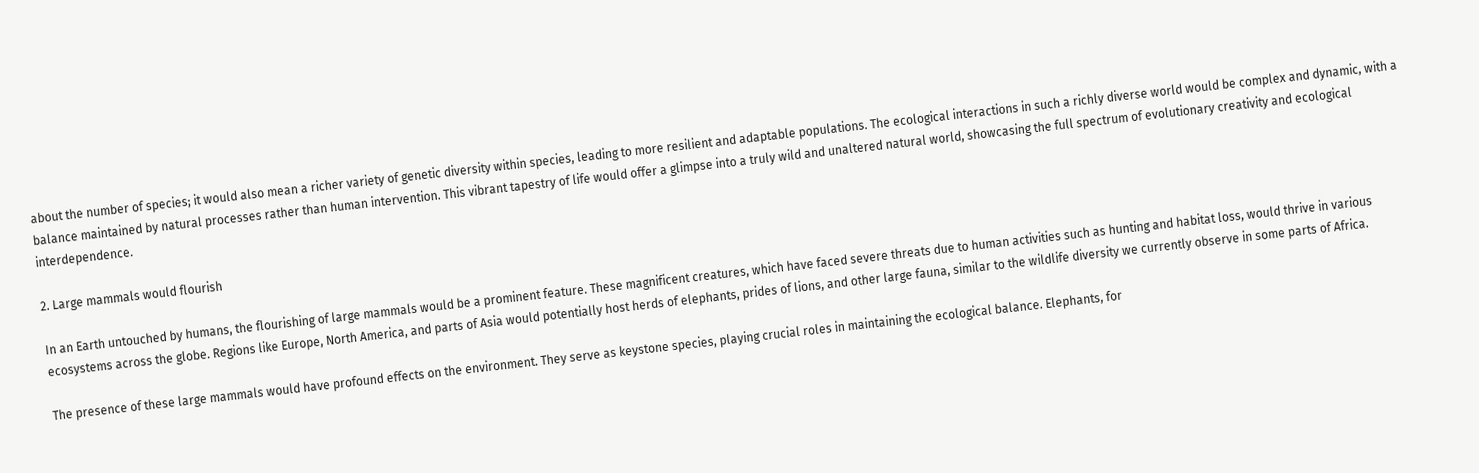about the number of species; it would also mean a richer variety of genetic diversity within species, leading to more resilient and adaptable populations. The ecological interactions in such a richly diverse world would be complex and dynamic, with a balance maintained by natural processes rather than human intervention. This vibrant tapestry of life would offer a glimpse into a truly wild and unaltered natural world, showcasing the full spectrum of evolutionary creativity and ecological interdependence.

2. Large mammals would flourish

In an Earth untouched by humans, the flourishing of large mammals would be a prominent feature. These magnificent creatures, which have faced severe threats due to human activities such as hunting and habitat loss, would thrive in various ecosystems across the globe. Regions like Europe, North America, and parts of Asia would potentially host herds of elephants, prides of lions, and other large fauna, similar to the wildlife diversity we currently observe in some parts of Africa.

The presence of these large mammals would have profound effects on the environment. They serve as keystone species, playing crucial roles in maintaining the ecological balance. Elephants, for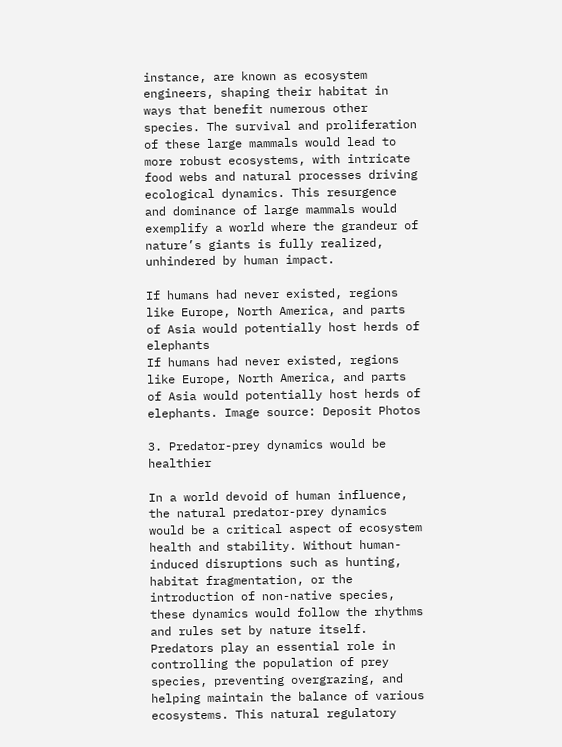instance, are known as ecosystem engineers, shaping their habitat in ways that benefit numerous other species. The survival and proliferation of these large mammals would lead to more robust ecosystems, with intricate food webs and natural processes driving ecological dynamics. This resurgence and dominance of large mammals would exemplify a world where the grandeur of nature’s giants is fully realized, unhindered by human impact.

If humans had never existed, regions like Europe, North America, and parts of Asia would potentially host herds of elephants
If humans had never existed, regions like Europe, North America, and parts of Asia would potentially host herds of elephants. Image source: Deposit Photos

3. Predator-prey dynamics would be healthier

In a world devoid of human influence, the natural predator-prey dynamics would be a critical aspect of ecosystem health and stability. Without human-induced disruptions such as hunting, habitat fragmentation, or the introduction of non-native species, these dynamics would follow the rhythms and rules set by nature itself. Predators play an essential role in controlling the population of prey species, preventing overgrazing, and helping maintain the balance of various ecosystems. This natural regulatory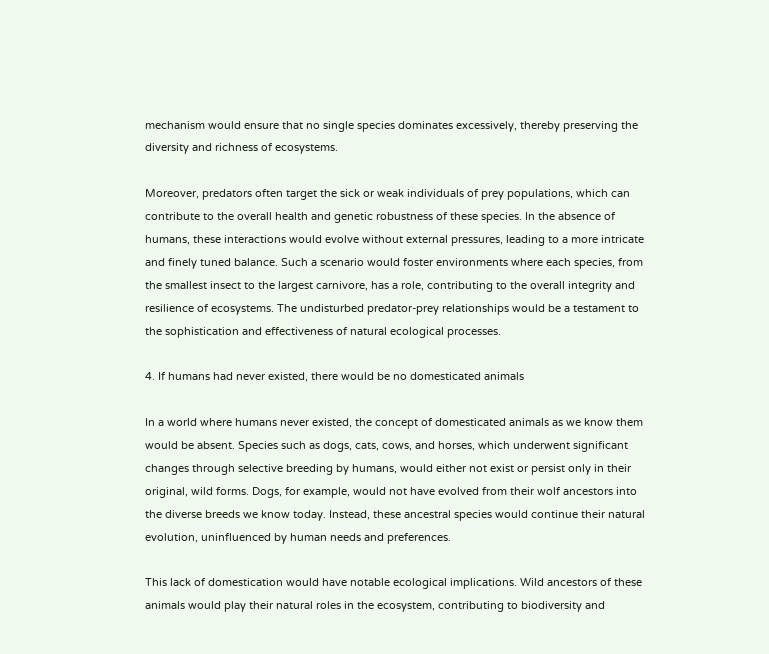mechanism would ensure that no single species dominates excessively, thereby preserving the diversity and richness of ecosystems.

Moreover, predators often target the sick or weak individuals of prey populations, which can contribute to the overall health and genetic robustness of these species. In the absence of humans, these interactions would evolve without external pressures, leading to a more intricate and finely tuned balance. Such a scenario would foster environments where each species, from the smallest insect to the largest carnivore, has a role, contributing to the overall integrity and resilience of ecosystems. The undisturbed predator-prey relationships would be a testament to the sophistication and effectiveness of natural ecological processes.

4. If humans had never existed, there would be no domesticated animals

In a world where humans never existed, the concept of domesticated animals as we know them would be absent. Species such as dogs, cats, cows, and horses, which underwent significant changes through selective breeding by humans, would either not exist or persist only in their original, wild forms. Dogs, for example, would not have evolved from their wolf ancestors into the diverse breeds we know today. Instead, these ancestral species would continue their natural evolution, uninfluenced by human needs and preferences.

This lack of domestication would have notable ecological implications. Wild ancestors of these animals would play their natural roles in the ecosystem, contributing to biodiversity and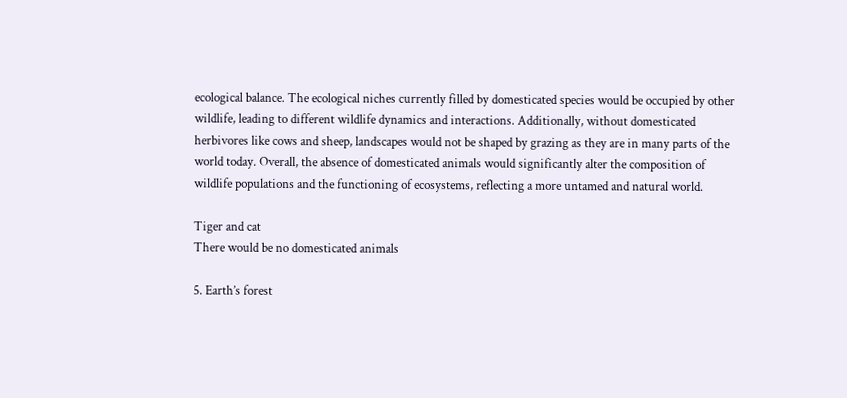ecological balance. The ecological niches currently filled by domesticated species would be occupied by other wildlife, leading to different wildlife dynamics and interactions. Additionally, without domesticated herbivores like cows and sheep, landscapes would not be shaped by grazing as they are in many parts of the world today. Overall, the absence of domesticated animals would significantly alter the composition of wildlife populations and the functioning of ecosystems, reflecting a more untamed and natural world.

Tiger and cat
There would be no domesticated animals

5. Earth’s forest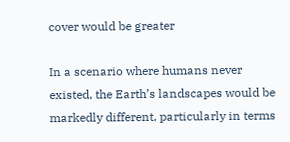cover would be greater

In a scenario where humans never existed, the Earth’s landscapes would be markedly different, particularly in terms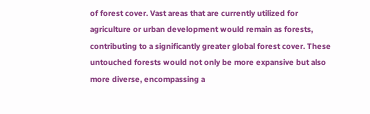of forest cover. Vast areas that are currently utilized for agriculture or urban development would remain as forests, contributing to a significantly greater global forest cover. These untouched forests would not only be more expansive but also more diverse, encompassing a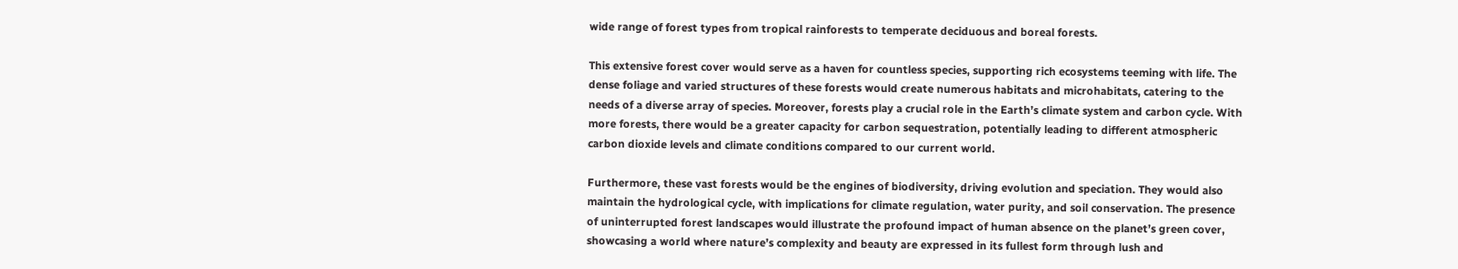wide range of forest types from tropical rainforests to temperate deciduous and boreal forests.

This extensive forest cover would serve as a haven for countless species, supporting rich ecosystems teeming with life. The dense foliage and varied structures of these forests would create numerous habitats and microhabitats, catering to the needs of a diverse array of species. Moreover, forests play a crucial role in the Earth’s climate system and carbon cycle. With more forests, there would be a greater capacity for carbon sequestration, potentially leading to different atmospheric carbon dioxide levels and climate conditions compared to our current world.

Furthermore, these vast forests would be the engines of biodiversity, driving evolution and speciation. They would also maintain the hydrological cycle, with implications for climate regulation, water purity, and soil conservation. The presence of uninterrupted forest landscapes would illustrate the profound impact of human absence on the planet’s green cover, showcasing a world where nature’s complexity and beauty are expressed in its fullest form through lush and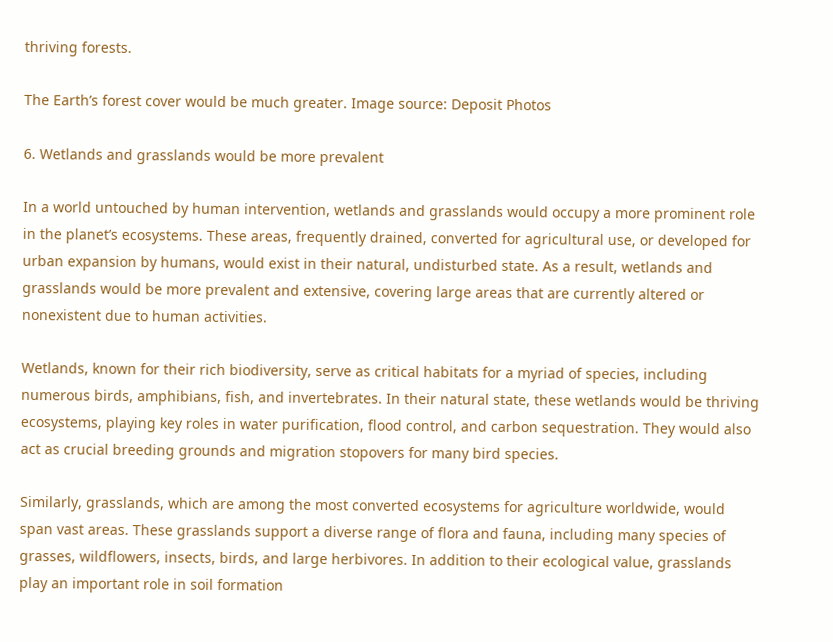thriving forests.

The Earth’s forest cover would be much greater. Image source: Deposit Photos

6. Wetlands and grasslands would be more prevalent

In a world untouched by human intervention, wetlands and grasslands would occupy a more prominent role in the planet’s ecosystems. These areas, frequently drained, converted for agricultural use, or developed for urban expansion by humans, would exist in their natural, undisturbed state. As a result, wetlands and grasslands would be more prevalent and extensive, covering large areas that are currently altered or nonexistent due to human activities.

Wetlands, known for their rich biodiversity, serve as critical habitats for a myriad of species, including numerous birds, amphibians, fish, and invertebrates. In their natural state, these wetlands would be thriving ecosystems, playing key roles in water purification, flood control, and carbon sequestration. They would also act as crucial breeding grounds and migration stopovers for many bird species.

Similarly, grasslands, which are among the most converted ecosystems for agriculture worldwide, would span vast areas. These grasslands support a diverse range of flora and fauna, including many species of grasses, wildflowers, insects, birds, and large herbivores. In addition to their ecological value, grasslands play an important role in soil formation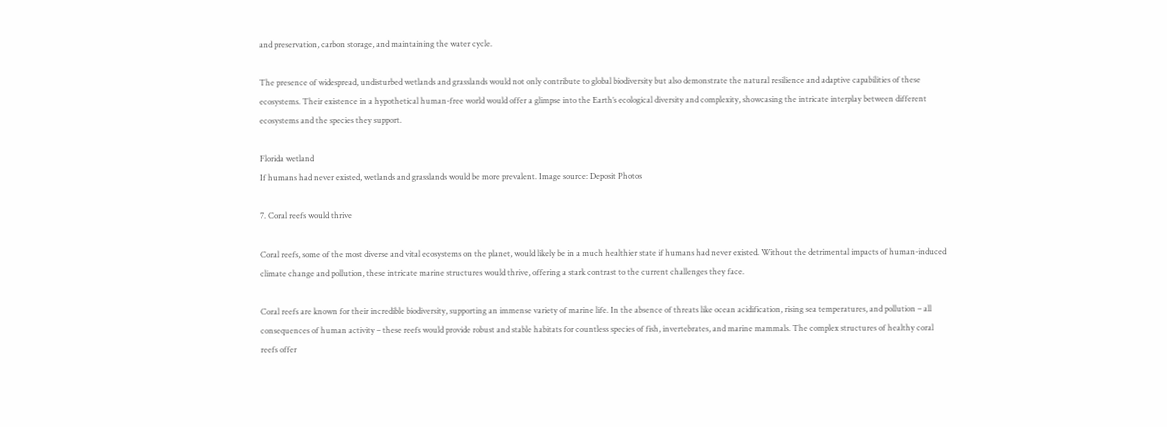and preservation, carbon storage, and maintaining the water cycle.

The presence of widespread, undisturbed wetlands and grasslands would not only contribute to global biodiversity but also demonstrate the natural resilience and adaptive capabilities of these ecosystems. Their existence in a hypothetical human-free world would offer a glimpse into the Earth’s ecological diversity and complexity, showcasing the intricate interplay between different ecosystems and the species they support.

Florida wetland
If humans had never existed, wetlands and grasslands would be more prevalent. Image source: Deposit Photos

7. Coral reefs would thrive

Coral reefs, some of the most diverse and vital ecosystems on the planet, would likely be in a much healthier state if humans had never existed. Without the detrimental impacts of human-induced climate change and pollution, these intricate marine structures would thrive, offering a stark contrast to the current challenges they face.

Coral reefs are known for their incredible biodiversity, supporting an immense variety of marine life. In the absence of threats like ocean acidification, rising sea temperatures, and pollution – all consequences of human activity – these reefs would provide robust and stable habitats for countless species of fish, invertebrates, and marine mammals. The complex structures of healthy coral reefs offer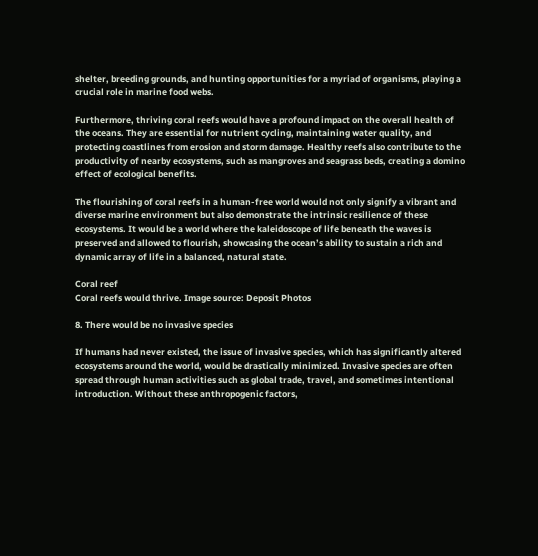shelter, breeding grounds, and hunting opportunities for a myriad of organisms, playing a crucial role in marine food webs.

Furthermore, thriving coral reefs would have a profound impact on the overall health of the oceans. They are essential for nutrient cycling, maintaining water quality, and protecting coastlines from erosion and storm damage. Healthy reefs also contribute to the productivity of nearby ecosystems, such as mangroves and seagrass beds, creating a domino effect of ecological benefits.

The flourishing of coral reefs in a human-free world would not only signify a vibrant and diverse marine environment but also demonstrate the intrinsic resilience of these ecosystems. It would be a world where the kaleidoscope of life beneath the waves is preserved and allowed to flourish, showcasing the ocean’s ability to sustain a rich and dynamic array of life in a balanced, natural state.

Coral reef
Coral reefs would thrive. Image source: Deposit Photos

8. There would be no invasive species

If humans had never existed, the issue of invasive species, which has significantly altered ecosystems around the world, would be drastically minimized. Invasive species are often spread through human activities such as global trade, travel, and sometimes intentional introduction. Without these anthropogenic factors,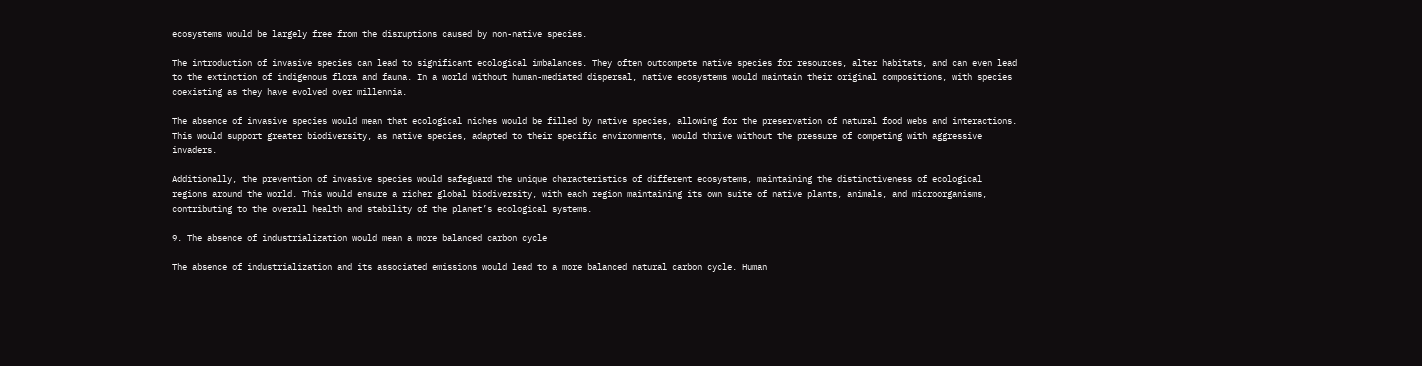ecosystems would be largely free from the disruptions caused by non-native species.

The introduction of invasive species can lead to significant ecological imbalances. They often outcompete native species for resources, alter habitats, and can even lead to the extinction of indigenous flora and fauna. In a world without human-mediated dispersal, native ecosystems would maintain their original compositions, with species coexisting as they have evolved over millennia.

The absence of invasive species would mean that ecological niches would be filled by native species, allowing for the preservation of natural food webs and interactions. This would support greater biodiversity, as native species, adapted to their specific environments, would thrive without the pressure of competing with aggressive invaders.

Additionally, the prevention of invasive species would safeguard the unique characteristics of different ecosystems, maintaining the distinctiveness of ecological regions around the world. This would ensure a richer global biodiversity, with each region maintaining its own suite of native plants, animals, and microorganisms, contributing to the overall health and stability of the planet’s ecological systems.

9. The absence of industrialization would mean a more balanced carbon cycle

The absence of industrialization and its associated emissions would lead to a more balanced natural carbon cycle. Human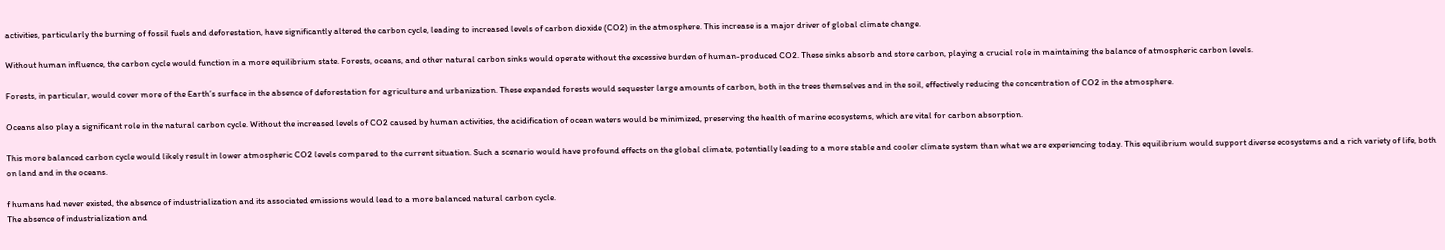activities, particularly the burning of fossil fuels and deforestation, have significantly altered the carbon cycle, leading to increased levels of carbon dioxide (CO2) in the atmosphere. This increase is a major driver of global climate change.

Without human influence, the carbon cycle would function in a more equilibrium state. Forests, oceans, and other natural carbon sinks would operate without the excessive burden of human-produced CO2. These sinks absorb and store carbon, playing a crucial role in maintaining the balance of atmospheric carbon levels.

Forests, in particular, would cover more of the Earth’s surface in the absence of deforestation for agriculture and urbanization. These expanded forests would sequester large amounts of carbon, both in the trees themselves and in the soil, effectively reducing the concentration of CO2 in the atmosphere.

Oceans also play a significant role in the natural carbon cycle. Without the increased levels of CO2 caused by human activities, the acidification of ocean waters would be minimized, preserving the health of marine ecosystems, which are vital for carbon absorption.

This more balanced carbon cycle would likely result in lower atmospheric CO2 levels compared to the current situation. Such a scenario would have profound effects on the global climate, potentially leading to a more stable and cooler climate system than what we are experiencing today. This equilibrium would support diverse ecosystems and a rich variety of life, both on land and in the oceans.

f humans had never existed, the absence of industrialization and its associated emissions would lead to a more balanced natural carbon cycle.
The absence of industrialization and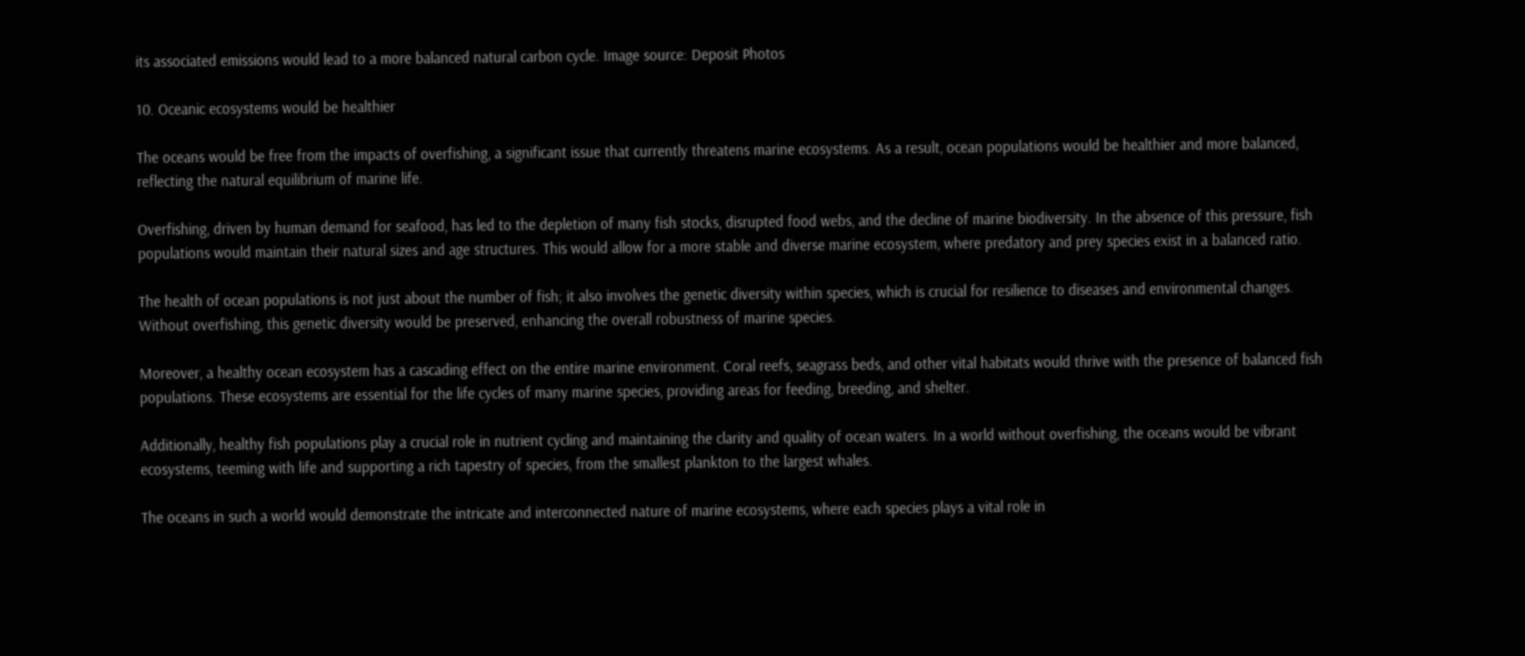its associated emissions would lead to a more balanced natural carbon cycle. Image source: Deposit Photos

10. Oceanic ecosystems would be healthier

The oceans would be free from the impacts of overfishing, a significant issue that currently threatens marine ecosystems. As a result, ocean populations would be healthier and more balanced, reflecting the natural equilibrium of marine life.

Overfishing, driven by human demand for seafood, has led to the depletion of many fish stocks, disrupted food webs, and the decline of marine biodiversity. In the absence of this pressure, fish populations would maintain their natural sizes and age structures. This would allow for a more stable and diverse marine ecosystem, where predatory and prey species exist in a balanced ratio.

The health of ocean populations is not just about the number of fish; it also involves the genetic diversity within species, which is crucial for resilience to diseases and environmental changes. Without overfishing, this genetic diversity would be preserved, enhancing the overall robustness of marine species.

Moreover, a healthy ocean ecosystem has a cascading effect on the entire marine environment. Coral reefs, seagrass beds, and other vital habitats would thrive with the presence of balanced fish populations. These ecosystems are essential for the life cycles of many marine species, providing areas for feeding, breeding, and shelter.

Additionally, healthy fish populations play a crucial role in nutrient cycling and maintaining the clarity and quality of ocean waters. In a world without overfishing, the oceans would be vibrant ecosystems, teeming with life and supporting a rich tapestry of species, from the smallest plankton to the largest whales.

The oceans in such a world would demonstrate the intricate and interconnected nature of marine ecosystems, where each species plays a vital role in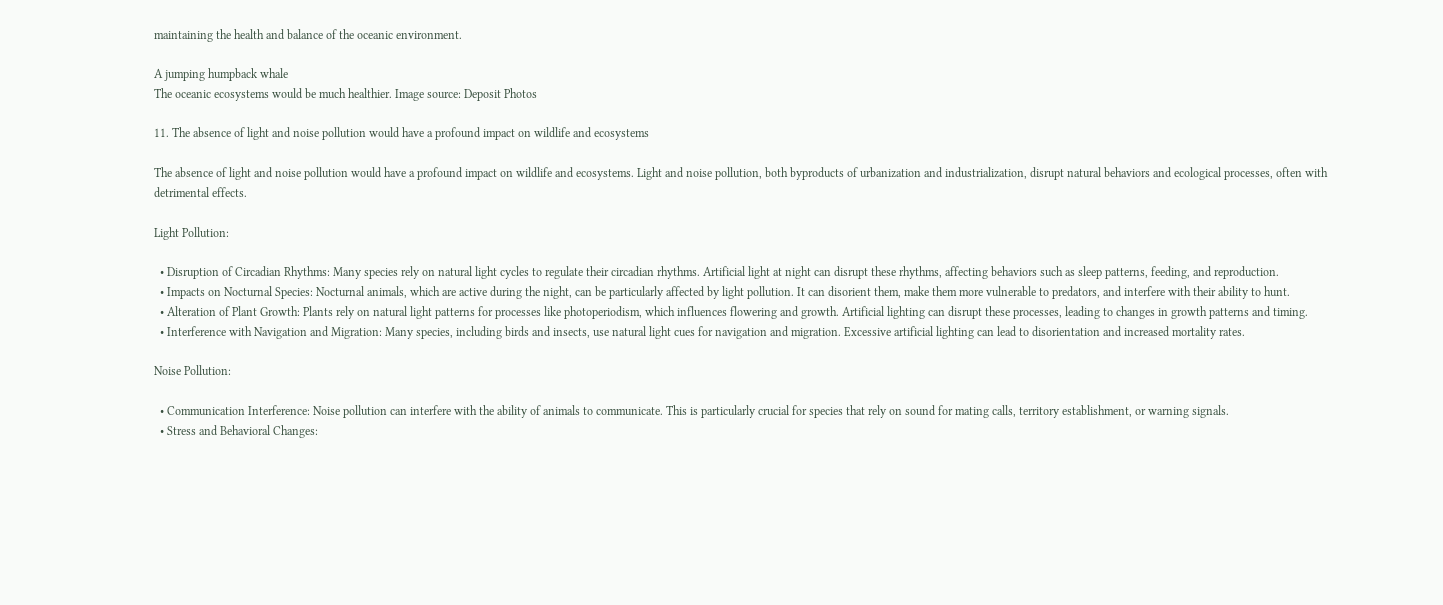maintaining the health and balance of the oceanic environment.

A jumping humpback whale
The oceanic ecosystems would be much healthier. Image source: Deposit Photos

11. The absence of light and noise pollution would have a profound impact on wildlife and ecosystems

The absence of light and noise pollution would have a profound impact on wildlife and ecosystems. Light and noise pollution, both byproducts of urbanization and industrialization, disrupt natural behaviors and ecological processes, often with detrimental effects.

Light Pollution:

  • Disruption of Circadian Rhythms: Many species rely on natural light cycles to regulate their circadian rhythms. Artificial light at night can disrupt these rhythms, affecting behaviors such as sleep patterns, feeding, and reproduction.
  • Impacts on Nocturnal Species: Nocturnal animals, which are active during the night, can be particularly affected by light pollution. It can disorient them, make them more vulnerable to predators, and interfere with their ability to hunt.
  • Alteration of Plant Growth: Plants rely on natural light patterns for processes like photoperiodism, which influences flowering and growth. Artificial lighting can disrupt these processes, leading to changes in growth patterns and timing.
  • Interference with Navigation and Migration: Many species, including birds and insects, use natural light cues for navigation and migration. Excessive artificial lighting can lead to disorientation and increased mortality rates.

Noise Pollution:

  • Communication Interference: Noise pollution can interfere with the ability of animals to communicate. This is particularly crucial for species that rely on sound for mating calls, territory establishment, or warning signals.
  • Stress and Behavioral Changes: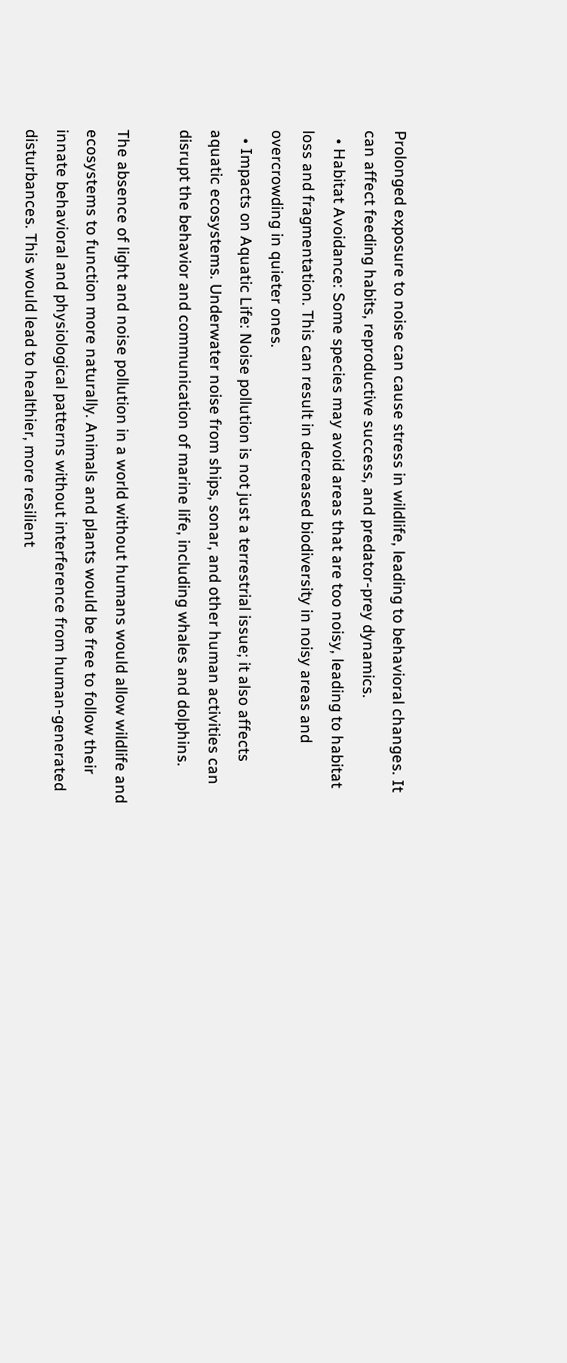Prolonged exposure to noise can cause stress in wildlife, leading to behavioral changes. It can affect feeding habits, reproductive success, and predator-prey dynamics.
  • Habitat Avoidance: Some species may avoid areas that are too noisy, leading to habitat loss and fragmentation. This can result in decreased biodiversity in noisy areas and overcrowding in quieter ones.
  • Impacts on Aquatic Life: Noise pollution is not just a terrestrial issue; it also affects aquatic ecosystems. Underwater noise from ships, sonar, and other human activities can disrupt the behavior and communication of marine life, including whales and dolphins.

The absence of light and noise pollution in a world without humans would allow wildlife and ecosystems to function more naturally. Animals and plants would be free to follow their innate behavioral and physiological patterns without interference from human-generated disturbances. This would lead to healthier, more resilient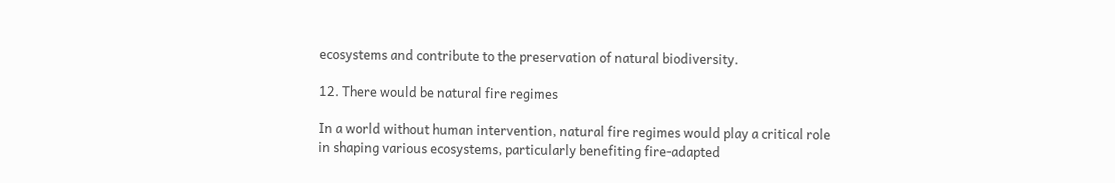ecosystems and contribute to the preservation of natural biodiversity.

12. There would be natural fire regimes

In a world without human intervention, natural fire regimes would play a critical role in shaping various ecosystems, particularly benefiting fire-adapted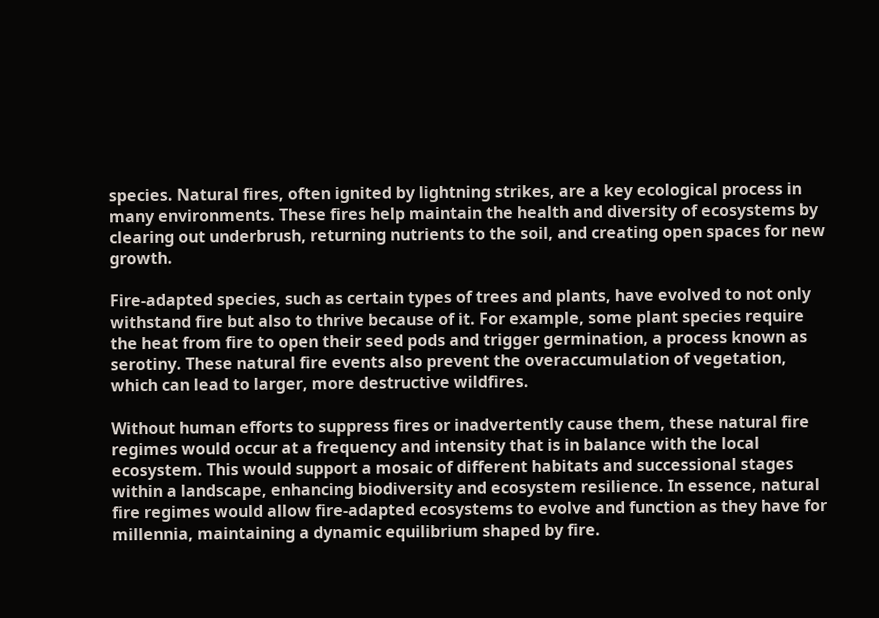species. Natural fires, often ignited by lightning strikes, are a key ecological process in many environments. These fires help maintain the health and diversity of ecosystems by clearing out underbrush, returning nutrients to the soil, and creating open spaces for new growth.

Fire-adapted species, such as certain types of trees and plants, have evolved to not only withstand fire but also to thrive because of it. For example, some plant species require the heat from fire to open their seed pods and trigger germination, a process known as serotiny. These natural fire events also prevent the overaccumulation of vegetation, which can lead to larger, more destructive wildfires.

Without human efforts to suppress fires or inadvertently cause them, these natural fire regimes would occur at a frequency and intensity that is in balance with the local ecosystem. This would support a mosaic of different habitats and successional stages within a landscape, enhancing biodiversity and ecosystem resilience. In essence, natural fire regimes would allow fire-adapted ecosystems to evolve and function as they have for millennia, maintaining a dynamic equilibrium shaped by fire.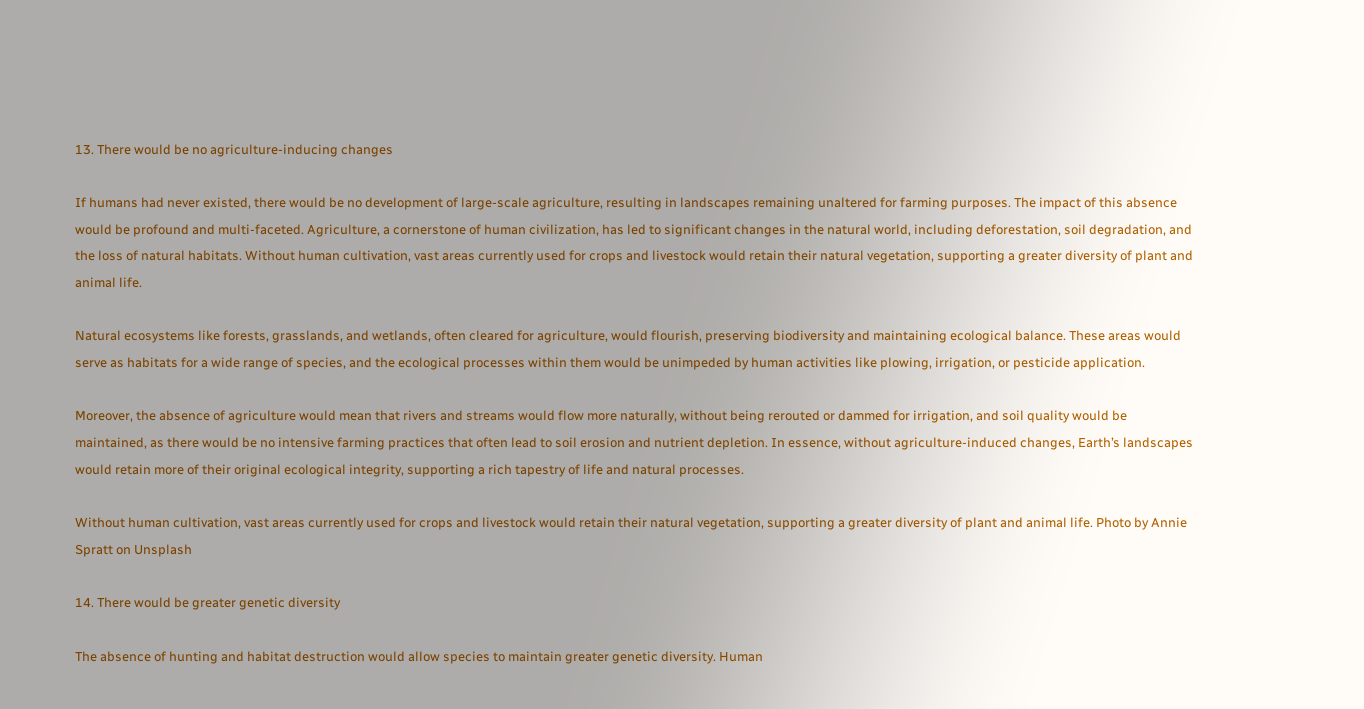13. There would be no agriculture-inducing changes

If humans had never existed, there would be no development of large-scale agriculture, resulting in landscapes remaining unaltered for farming purposes. The impact of this absence would be profound and multi-faceted. Agriculture, a cornerstone of human civilization, has led to significant changes in the natural world, including deforestation, soil degradation, and the loss of natural habitats. Without human cultivation, vast areas currently used for crops and livestock would retain their natural vegetation, supporting a greater diversity of plant and animal life.

Natural ecosystems like forests, grasslands, and wetlands, often cleared for agriculture, would flourish, preserving biodiversity and maintaining ecological balance. These areas would serve as habitats for a wide range of species, and the ecological processes within them would be unimpeded by human activities like plowing, irrigation, or pesticide application.

Moreover, the absence of agriculture would mean that rivers and streams would flow more naturally, without being rerouted or dammed for irrigation, and soil quality would be maintained, as there would be no intensive farming practices that often lead to soil erosion and nutrient depletion. In essence, without agriculture-induced changes, Earth’s landscapes would retain more of their original ecological integrity, supporting a rich tapestry of life and natural processes.

Without human cultivation, vast areas currently used for crops and livestock would retain their natural vegetation, supporting a greater diversity of plant and animal life. Photo by Annie Spratt on Unsplash

14. There would be greater genetic diversity

The absence of hunting and habitat destruction would allow species to maintain greater genetic diversity. Human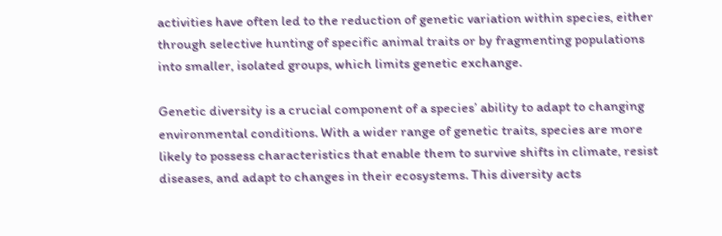activities have often led to the reduction of genetic variation within species, either through selective hunting of specific animal traits or by fragmenting populations into smaller, isolated groups, which limits genetic exchange.

Genetic diversity is a crucial component of a species’ ability to adapt to changing environmental conditions. With a wider range of genetic traits, species are more likely to possess characteristics that enable them to survive shifts in climate, resist diseases, and adapt to changes in their ecosystems. This diversity acts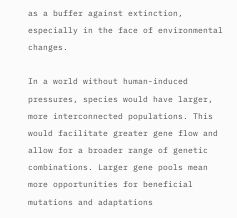as a buffer against extinction, especially in the face of environmental changes.

In a world without human-induced pressures, species would have larger, more interconnected populations. This would facilitate greater gene flow and allow for a broader range of genetic combinations. Larger gene pools mean more opportunities for beneficial mutations and adaptations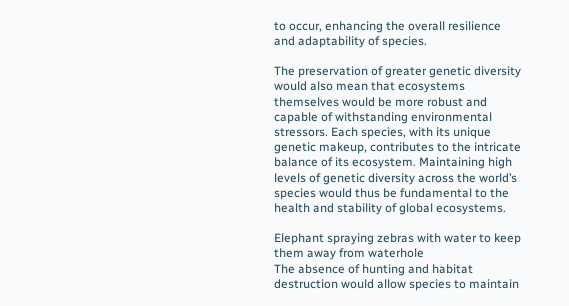to occur, enhancing the overall resilience and adaptability of species.

The preservation of greater genetic diversity would also mean that ecosystems themselves would be more robust and capable of withstanding environmental stressors. Each species, with its unique genetic makeup, contributes to the intricate balance of its ecosystem. Maintaining high levels of genetic diversity across the world’s species would thus be fundamental to the health and stability of global ecosystems.

Elephant spraying zebras with water to keep them away from waterhole
The absence of hunting and habitat destruction would allow species to maintain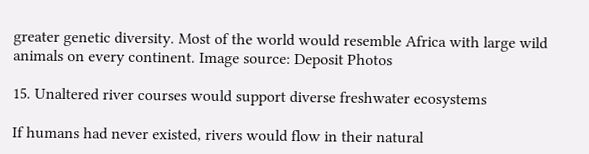greater genetic diversity. Most of the world would resemble Africa with large wild animals on every continent. Image source: Deposit Photos

15. Unaltered river courses would support diverse freshwater ecosystems

If humans had never existed, rivers would flow in their natural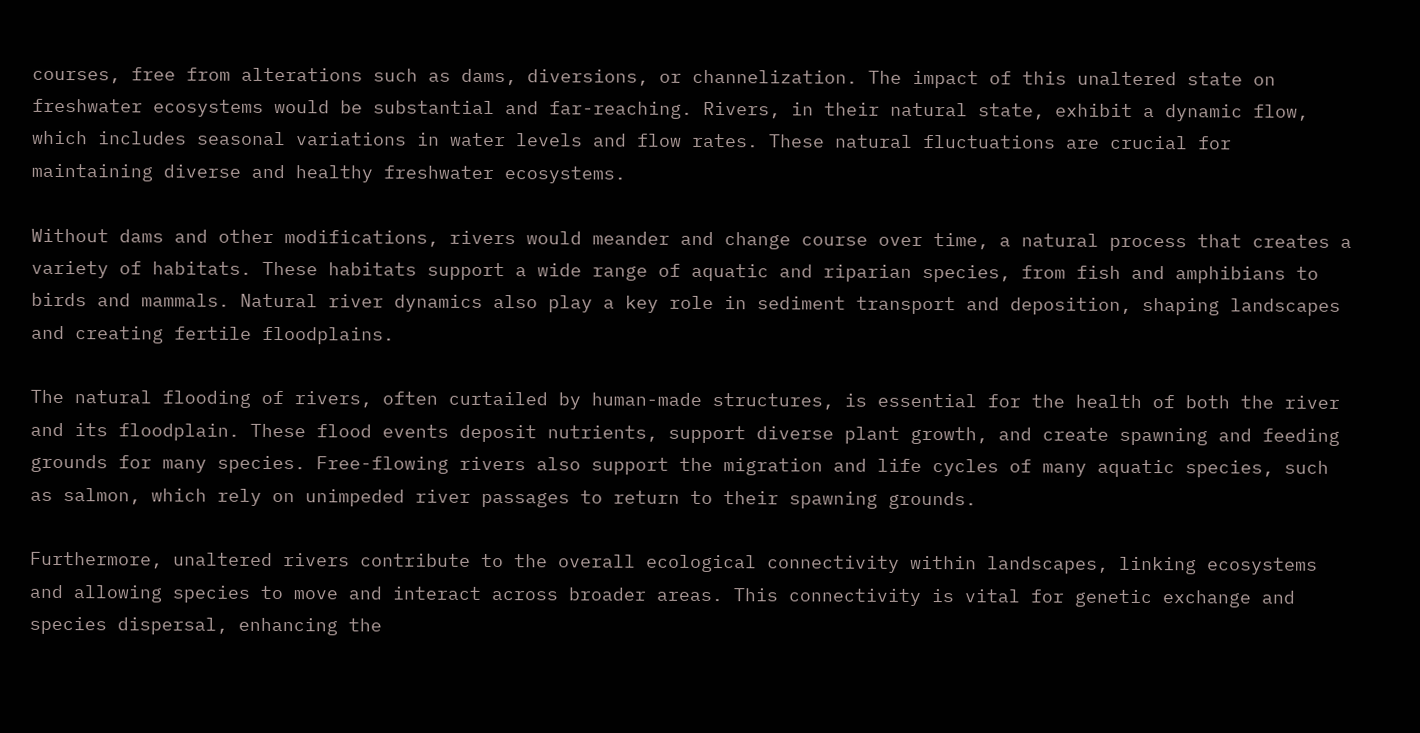courses, free from alterations such as dams, diversions, or channelization. The impact of this unaltered state on freshwater ecosystems would be substantial and far-reaching. Rivers, in their natural state, exhibit a dynamic flow, which includes seasonal variations in water levels and flow rates. These natural fluctuations are crucial for maintaining diverse and healthy freshwater ecosystems.

Without dams and other modifications, rivers would meander and change course over time, a natural process that creates a variety of habitats. These habitats support a wide range of aquatic and riparian species, from fish and amphibians to birds and mammals. Natural river dynamics also play a key role in sediment transport and deposition, shaping landscapes and creating fertile floodplains.

The natural flooding of rivers, often curtailed by human-made structures, is essential for the health of both the river and its floodplain. These flood events deposit nutrients, support diverse plant growth, and create spawning and feeding grounds for many species. Free-flowing rivers also support the migration and life cycles of many aquatic species, such as salmon, which rely on unimpeded river passages to return to their spawning grounds.

Furthermore, unaltered rivers contribute to the overall ecological connectivity within landscapes, linking ecosystems and allowing species to move and interact across broader areas. This connectivity is vital for genetic exchange and species dispersal, enhancing the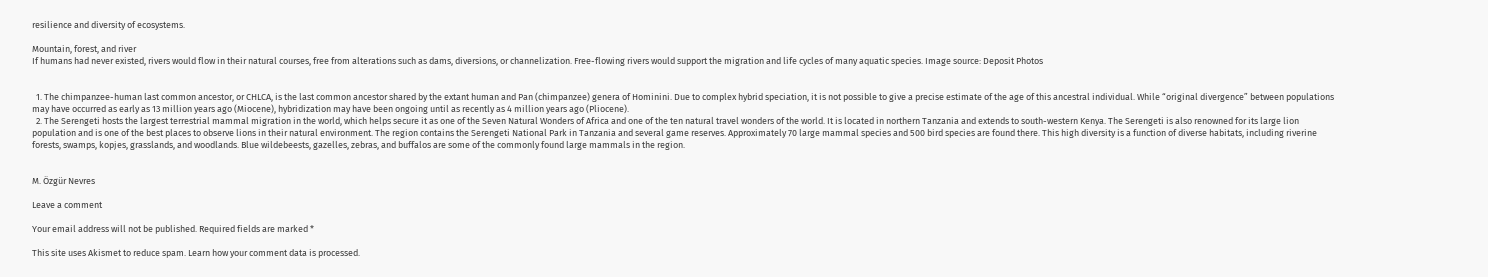resilience and diversity of ecosystems.

Mountain, forest, and river
If humans had never existed, rivers would flow in their natural courses, free from alterations such as dams, diversions, or channelization. Free-flowing rivers would support the migration and life cycles of many aquatic species. Image source: Deposit Photos


  1. The chimpanzee-human last common ancestor, or CHLCA, is the last common ancestor shared by the extant human and Pan (chimpanzee) genera of Hominini. Due to complex hybrid speciation, it is not possible to give a precise estimate of the age of this ancestral individual. While “original divergence” between populations may have occurred as early as 13 million years ago (Miocene), hybridization may have been ongoing until as recently as 4 million years ago (Pliocene).
  2. The Serengeti hosts the largest terrestrial mammal migration in the world, which helps secure it as one of the Seven Natural Wonders of Africa and one of the ten natural travel wonders of the world. It is located in northern Tanzania and extends to south-western Kenya. The Serengeti is also renowned for its large lion population and is one of the best places to observe lions in their natural environment. The region contains the Serengeti National Park in Tanzania and several game reserves. Approximately 70 large mammal species and 500 bird species are found there. This high diversity is a function of diverse habitats, including riverine forests, swamps, kopjes, grasslands, and woodlands. Blue wildebeests, gazelles, zebras, and buffalos are some of the commonly found large mammals in the region.


M. Özgür Nevres

Leave a comment

Your email address will not be published. Required fields are marked *

This site uses Akismet to reduce spam. Learn how your comment data is processed.